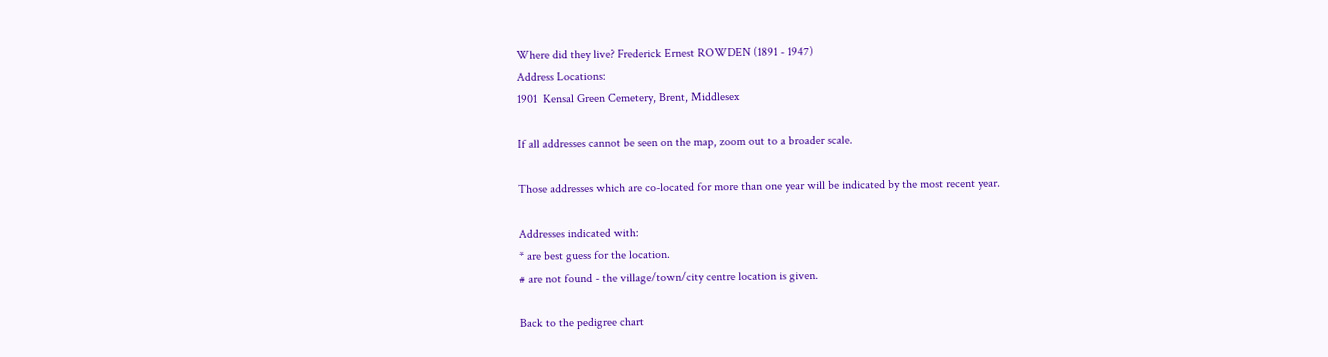Where did they live? Frederick Ernest ROWDEN (1891 - 1947)
Address Locations:
1901  Kensal Green Cemetery, Brent, Middlesex

If all addresses cannot be seen on the map, zoom out to a broader scale.

Those addresses which are co-located for more than one year will be indicated by the most recent year.

Addresses indicated with:
* are best guess for the location.
# are not found - the village/town/city centre location is given.

Back to the pedigree chart